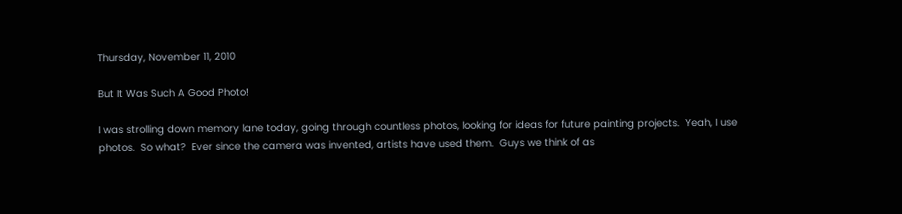Thursday, November 11, 2010

But It Was Such A Good Photo!

I was strolling down memory lane today, going through countless photos, looking for ideas for future painting projects.  Yeah, I use photos.  So what?  Ever since the camera was invented, artists have used them.  Guys we think of as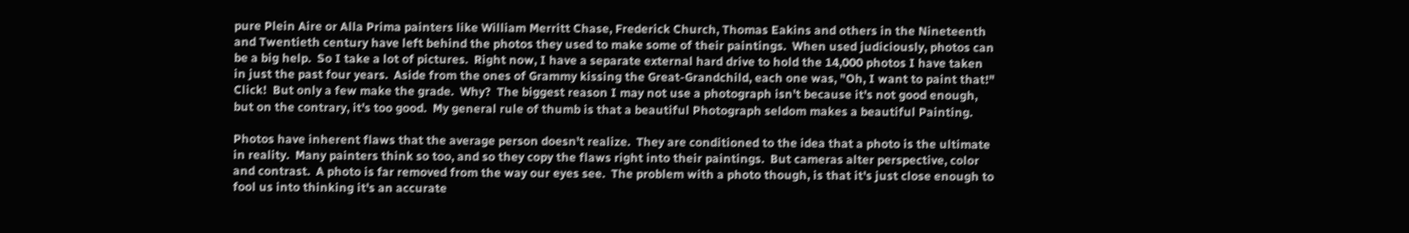pure Plein Aire or Alla Prima painters like William Merritt Chase, Frederick Church, Thomas Eakins and others in the Nineteenth and Twentieth century have left behind the photos they used to make some of their paintings.  When used judiciously, photos can be a big help.  So I take a lot of pictures.  Right now, I have a separate external hard drive to hold the 14,000 photos I have taken in just the past four years.  Aside from the ones of Grammy kissing the Great-Grandchild, each one was, "Oh, I want to paint that!" Click!  But only a few make the grade.  Why?  The biggest reason I may not use a photograph isn't because it's not good enough, but on the contrary, it's too good.  My general rule of thumb is that a beautiful Photograph seldom makes a beautiful Painting.

Photos have inherent flaws that the average person doesn't realize.  They are conditioned to the idea that a photo is the ultimate in reality.  Many painters think so too, and so they copy the flaws right into their paintings.  But cameras alter perspective, color and contrast.  A photo is far removed from the way our eyes see.  The problem with a photo though, is that it's just close enough to fool us into thinking it's an accurate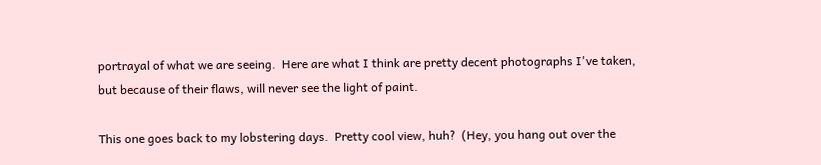portrayal of what we are seeing.  Here are what I think are pretty decent photographs I've taken, but because of their flaws, will never see the light of paint.

This one goes back to my lobstering days.  Pretty cool view, huh?  (Hey, you hang out over the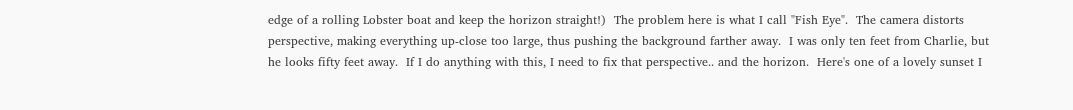edge of a rolling Lobster boat and keep the horizon straight!)  The problem here is what I call "Fish Eye".  The camera distorts perspective, making everything up-close too large, thus pushing the background farther away.  I was only ten feet from Charlie, but he looks fifty feet away.  If I do anything with this, I need to fix that perspective.. and the horizon.  Here's one of a lovely sunset I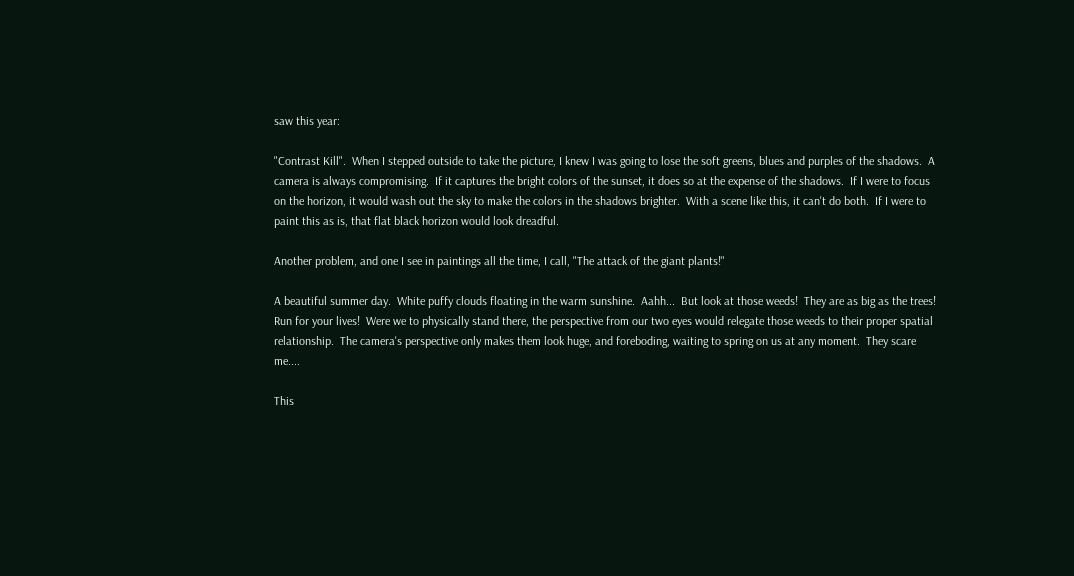saw this year:

"Contrast Kill".  When I stepped outside to take the picture, I knew I was going to lose the soft greens, blues and purples of the shadows.  A camera is always compromising.  If it captures the bright colors of the sunset, it does so at the expense of the shadows.  If I were to focus on the horizon, it would wash out the sky to make the colors in the shadows brighter.  With a scene like this, it can't do both.  If I were to paint this as is, that flat black horizon would look dreadful.

Another problem, and one I see in paintings all the time, I call, "The attack of the giant plants!"

A beautiful summer day.  White puffy clouds floating in the warm sunshine.  Aahh...  But look at those weeds!  They are as big as the trees!  Run for your lives!  Were we to physically stand there, the perspective from our two eyes would relegate those weeds to their proper spatial relationship.  The camera's perspective only makes them look huge, and foreboding, waiting to spring on us at any moment.  They scare me....

This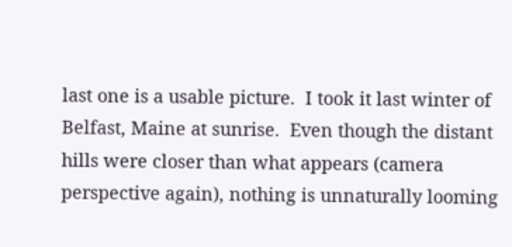last one is a usable picture.  I took it last winter of Belfast, Maine at sunrise.  Even though the distant hills were closer than what appears (camera perspective again), nothing is unnaturally looming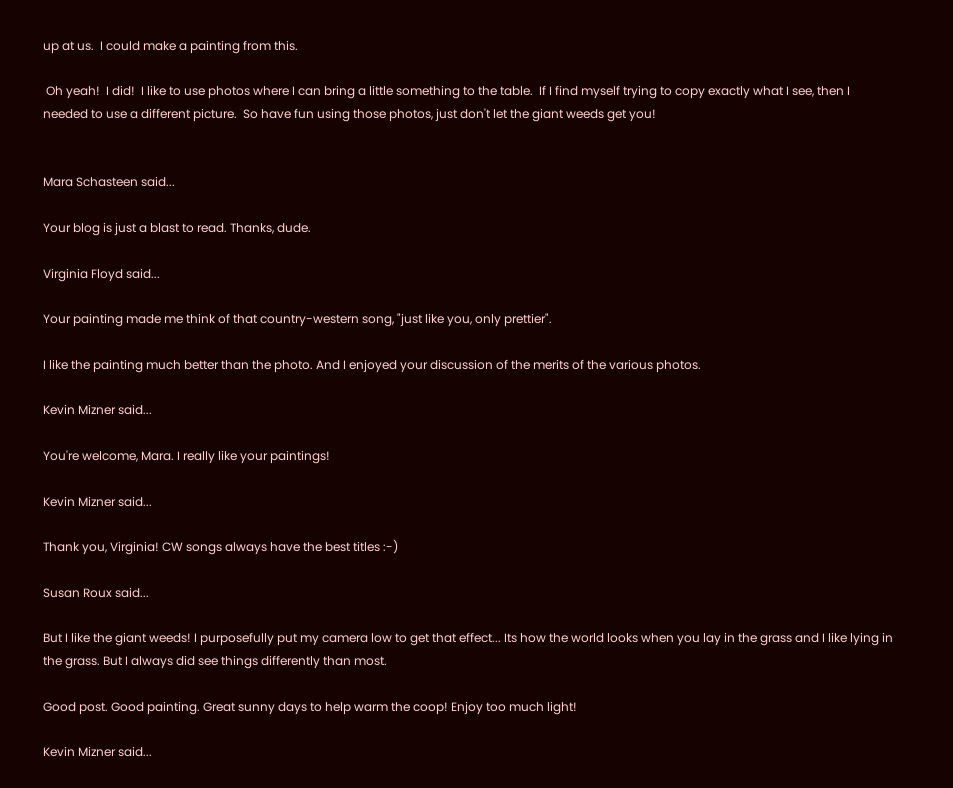up at us.  I could make a painting from this.

 Oh yeah!  I did!  I like to use photos where I can bring a little something to the table.  If I find myself trying to copy exactly what I see, then I needed to use a different picture.  So have fun using those photos, just don't let the giant weeds get you!


Mara Schasteen said...

Your blog is just a blast to read. Thanks, dude.

Virginia Floyd said...

Your painting made me think of that country-western song, "just like you, only prettier".

I like the painting much better than the photo. And I enjoyed your discussion of the merits of the various photos.

Kevin Mizner said...

You're welcome, Mara. I really like your paintings!

Kevin Mizner said...

Thank you, Virginia! CW songs always have the best titles :-)

Susan Roux said...

But I like the giant weeds! I purposefully put my camera low to get that effect... Its how the world looks when you lay in the grass and I like lying in the grass. But I always did see things differently than most.

Good post. Good painting. Great sunny days to help warm the coop! Enjoy too much light!

Kevin Mizner said...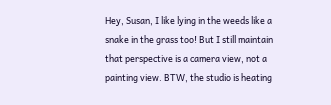Hey, Susan, I like lying in the weeds like a snake in the grass too! But I still maintain that perspective is a camera view, not a painting view. BTW, the studio is heating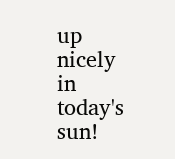up nicely in today's sun!